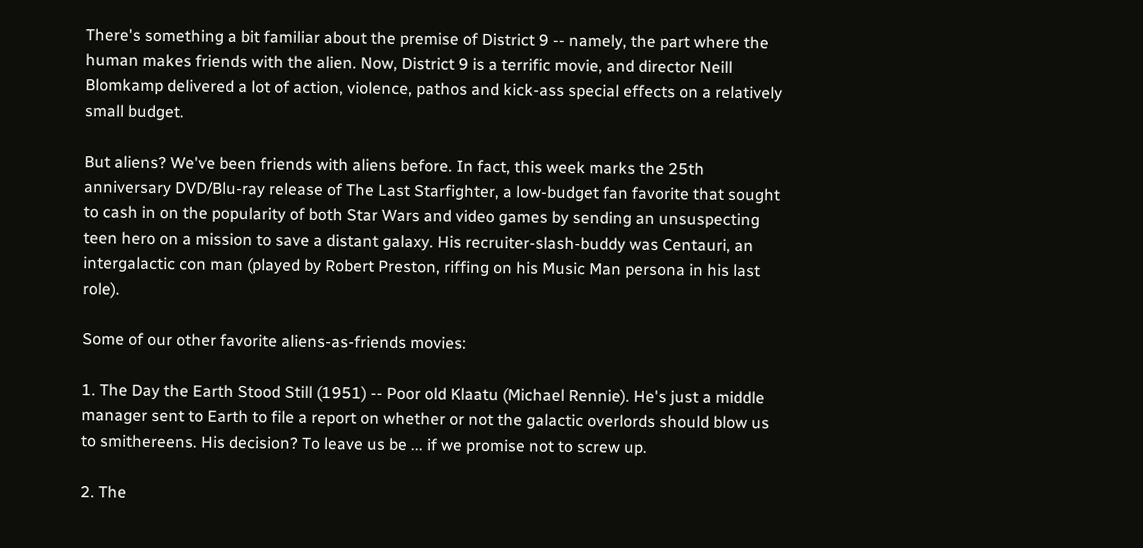There's something a bit familiar about the premise of District 9 -- namely, the part where the human makes friends with the alien. Now, District 9 is a terrific movie, and director Neill Blomkamp delivered a lot of action, violence, pathos and kick-ass special effects on a relatively small budget.

But aliens? We've been friends with aliens before. In fact, this week marks the 25th anniversary DVD/Blu-ray release of The Last Starfighter, a low-budget fan favorite that sought to cash in on the popularity of both Star Wars and video games by sending an unsuspecting teen hero on a mission to save a distant galaxy. His recruiter-slash-buddy was Centauri, an intergalactic con man (played by Robert Preston, riffing on his Music Man persona in his last role).

Some of our other favorite aliens-as-friends movies:

1. The Day the Earth Stood Still (1951) -- Poor old Klaatu (Michael Rennie). He's just a middle manager sent to Earth to file a report on whether or not the galactic overlords should blow us to smithereens. His decision? To leave us be ... if we promise not to screw up.

2. The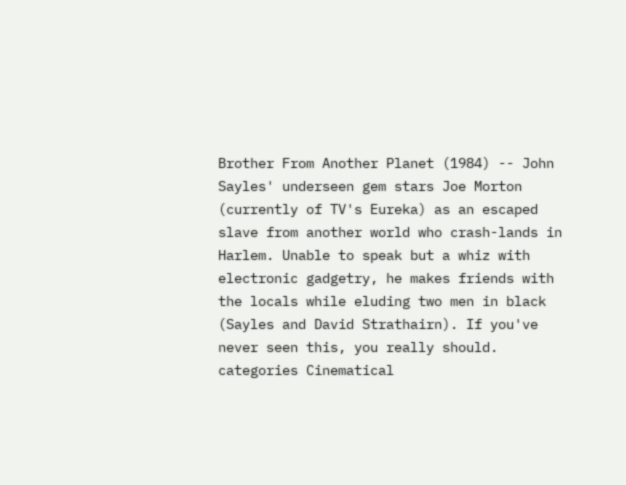Brother From Another Planet (1984) -- John Sayles' underseen gem stars Joe Morton (currently of TV's Eureka) as an escaped slave from another world who crash-lands in Harlem. Unable to speak but a whiz with electronic gadgetry, he makes friends with the locals while eluding two men in black (Sayles and David Strathairn). If you've never seen this, you really should.
categories Cinematical